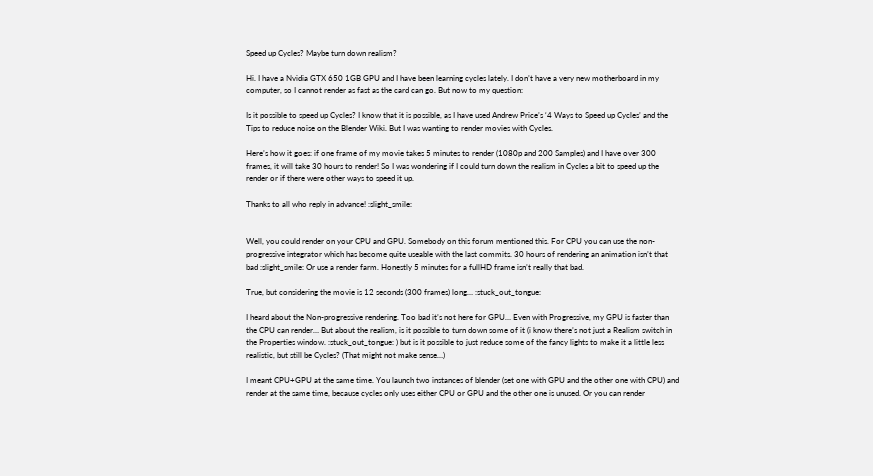Speed up Cycles? Maybe turn down realism?

Hi. I have a Nvidia GTX 650 1GB GPU and I have been learning cycles lately. I don’t have a very new motherboard in my computer, so I cannot render as fast as the card can go. But now to my question:

Is it possible to speed up Cycles? I know that it is possible, as I have used Andrew Price’s ‘4 Ways to Speed up Cycles’ and the Tips to reduce noise on the Blender Wiki. But I was wanting to render movies with Cycles.

Here’s how it goes: if one frame of my movie takes 5 minutes to render (1080p and 200 Samples) and I have over 300 frames, it will take 30 hours to render! So I was wondering if I could turn down the realism in Cycles a bit to speed up the render or if there were other ways to speed it up.

Thanks to all who reply in advance! :slight_smile:


Well, you could render on your CPU and GPU. Somebody on this forum mentioned this. For CPU you can use the non-progressive integrator which has become quite useable with the last commits. 30 hours of rendering an animation isn’t that bad :slight_smile: Or use a render farm. Honestly 5 minutes for a fullHD frame isn’t really that bad.

True, but considering the movie is 12 seconds (300 frames) long… :stuck_out_tongue:

I heard about the Non-progressive rendering. Too bad it’s not here for GPU… Even with Progressive, my GPU is faster than the CPU can render… But about the realism, is it possible to turn down some of it (i know there’s not just a Realism switch in the Properties window. :stuck_out_tongue: ) but is it possible to just reduce some of the fancy lights to make it a little less realistic, but still be Cycles? (That might not make sense…)

I meant CPU+GPU at the same time. You launch two instances of blender (set one with GPU and the other one with CPU) and render at the same time, because cycles only uses either CPU or GPU and the other one is unused. Or you can render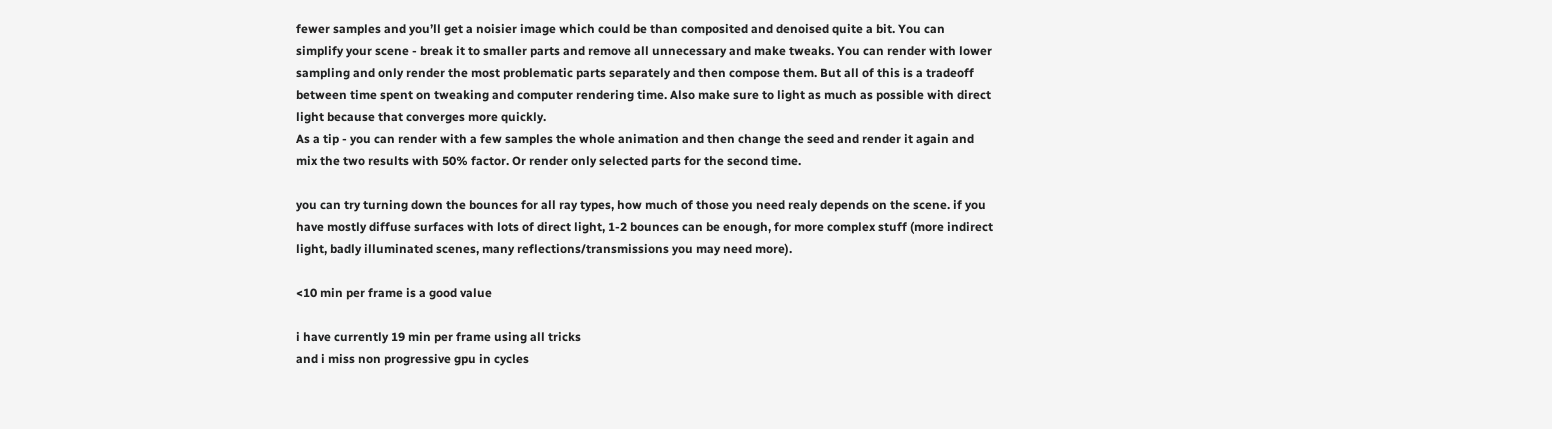fewer samples and you’ll get a noisier image which could be than composited and denoised quite a bit. You can simplify your scene - break it to smaller parts and remove all unnecessary and make tweaks. You can render with lower sampling and only render the most problematic parts separately and then compose them. But all of this is a tradeoff between time spent on tweaking and computer rendering time. Also make sure to light as much as possible with direct light because that converges more quickly.
As a tip - you can render with a few samples the whole animation and then change the seed and render it again and mix the two results with 50% factor. Or render only selected parts for the second time.

you can try turning down the bounces for all ray types, how much of those you need realy depends on the scene. if you have mostly diffuse surfaces with lots of direct light, 1-2 bounces can be enough, for more complex stuff (more indirect light, badly illuminated scenes, many reflections/transmissions you may need more).

<10 min per frame is a good value

i have currently 19 min per frame using all tricks
and i miss non progressive gpu in cycles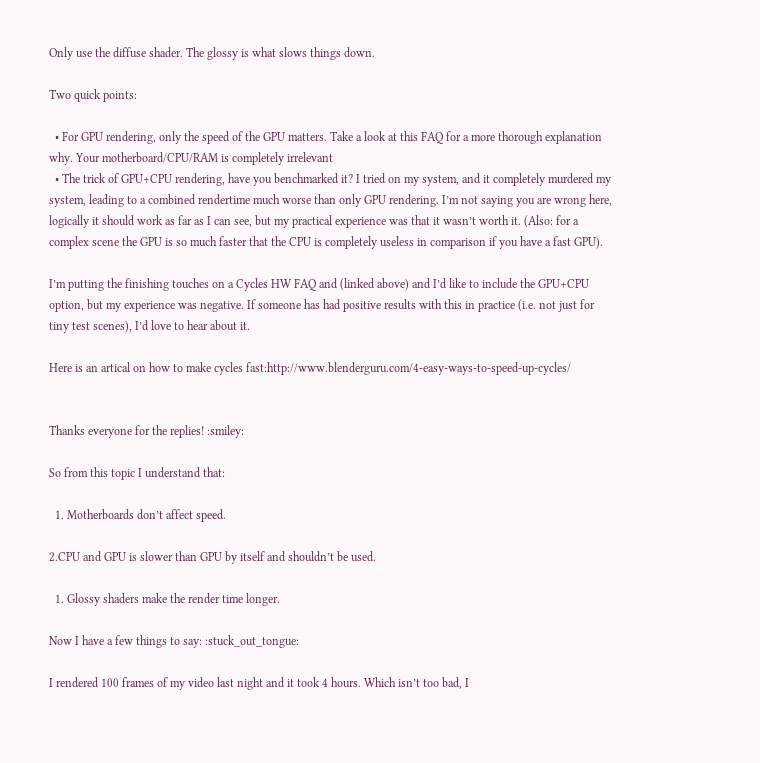Only use the diffuse shader. The glossy is what slows things down.

Two quick points:

  • For GPU rendering, only the speed of the GPU matters. Take a look at this FAQ for a more thorough explanation why. Your motherboard/CPU/RAM is completely irrelevant
  • The trick of GPU+CPU rendering, have you benchmarked it? I tried on my system, and it completely murdered my system, leading to a combined rendertime much worse than only GPU rendering. I’m not saying you are wrong here, logically it should work as far as I can see, but my practical experience was that it wasn’t worth it. (Also: for a complex scene the GPU is so much faster that the CPU is completely useless in comparison if you have a fast GPU).

I’m putting the finishing touches on a Cycles HW FAQ and (linked above) and I’d like to include the GPU+CPU option, but my experience was negative. If someone has had positive results with this in practice (i.e. not just for tiny test scenes), I’d love to hear about it.

Here is an artical on how to make cycles fast:http://www.blenderguru.com/4-easy-ways-to-speed-up-cycles/


Thanks everyone for the replies! :smiley:

So from this topic I understand that:

  1. Motherboards don’t affect speed.

2.CPU and GPU is slower than GPU by itself and shouldn’t be used.

  1. Glossy shaders make the render time longer.

Now I have a few things to say: :stuck_out_tongue:

I rendered 100 frames of my video last night and it took 4 hours. Which isn’t too bad, I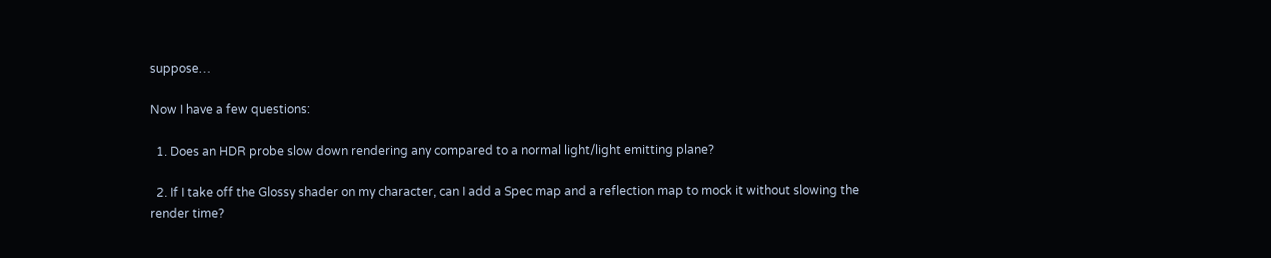suppose…

Now I have a few questions:

  1. Does an HDR probe slow down rendering any compared to a normal light/light emitting plane?

  2. If I take off the Glossy shader on my character, can I add a Spec map and a reflection map to mock it without slowing the render time?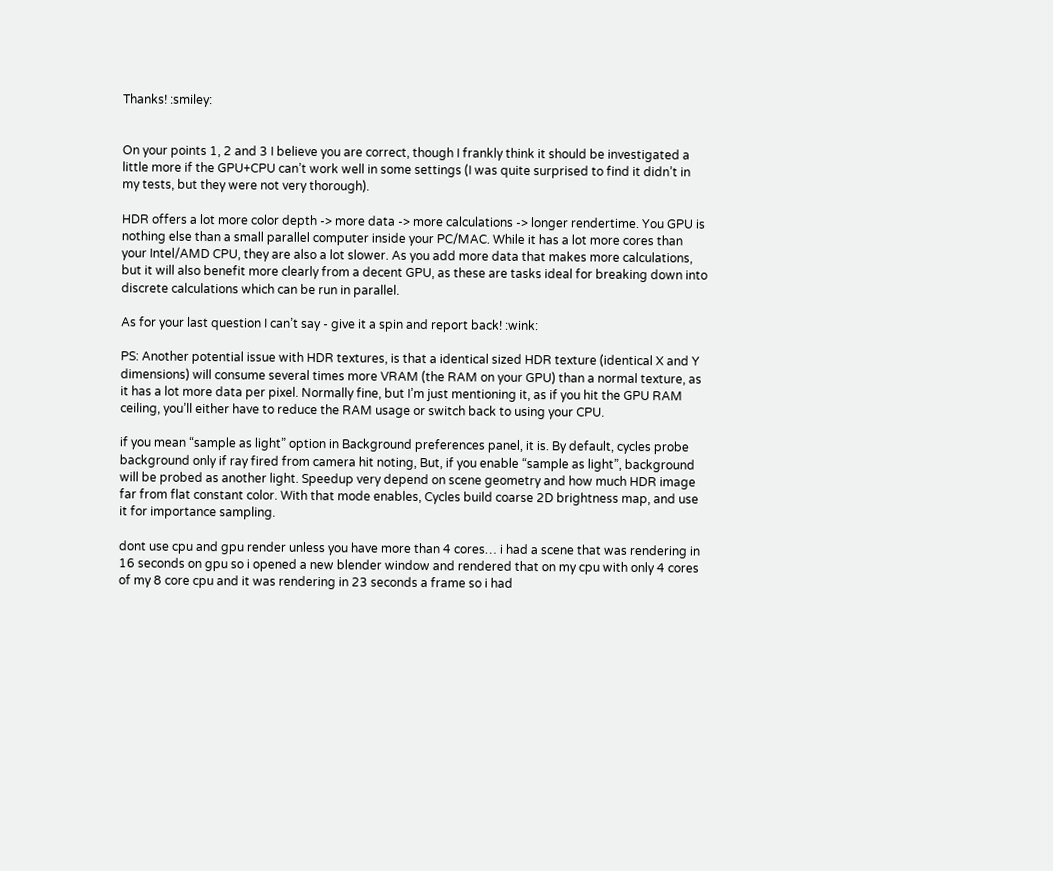Thanks! :smiley:


On your points 1, 2 and 3 I believe you are correct, though I frankly think it should be investigated a little more if the GPU+CPU can’t work well in some settings (I was quite surprised to find it didn’t in my tests, but they were not very thorough).

HDR offers a lot more color depth -> more data -> more calculations -> longer rendertime. You GPU is nothing else than a small parallel computer inside your PC/MAC. While it has a lot more cores than your Intel/AMD CPU, they are also a lot slower. As you add more data that makes more calculations, but it will also benefit more clearly from a decent GPU, as these are tasks ideal for breaking down into discrete calculations which can be run in parallel.

As for your last question I can’t say - give it a spin and report back! :wink:

PS: Another potential issue with HDR textures, is that a identical sized HDR texture (identical X and Y dimensions) will consume several times more VRAM (the RAM on your GPU) than a normal texture, as it has a lot more data per pixel. Normally fine, but I’m just mentioning it, as if you hit the GPU RAM ceiling, you’ll either have to reduce the RAM usage or switch back to using your CPU.

if you mean “sample as light” option in Background preferences panel, it is. By default, cycles probe background only if ray fired from camera hit noting, But, if you enable “sample as light”, background will be probed as another light. Speedup very depend on scene geometry and how much HDR image far from flat constant color. With that mode enables, Cycles build coarse 2D brightness map, and use it for importance sampling.

dont use cpu and gpu render unless you have more than 4 cores… i had a scene that was rendering in 16 seconds on gpu so i opened a new blender window and rendered that on my cpu with only 4 cores of my 8 core cpu and it was rendering in 23 seconds a frame so i had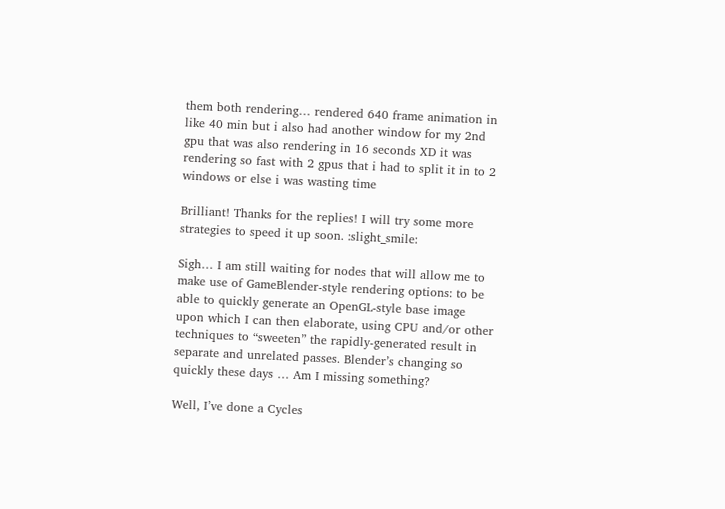them both rendering… rendered 640 frame animation in like 40 min but i also had another window for my 2nd gpu that was also rendering in 16 seconds XD it was rendering so fast with 2 gpus that i had to split it in to 2 windows or else i was wasting time

Brilliant! Thanks for the replies! I will try some more strategies to speed it up soon. :slight_smile:

Sigh… I am still waiting for nodes that will allow me to make use of GameBlender-style rendering options: to be able to quickly generate an OpenGL-style base image upon which I can then elaborate, using CPU and/or other techniques to “sweeten” the rapidly-generated result in separate and unrelated passes. Blender’s changing so quickly these days … Am I missing something?

Well, I’ve done a Cycles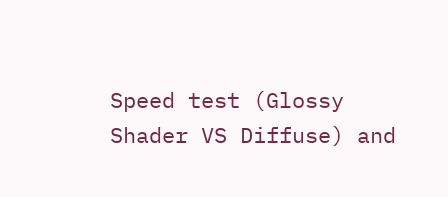Speed test (Glossy Shader VS Diffuse) and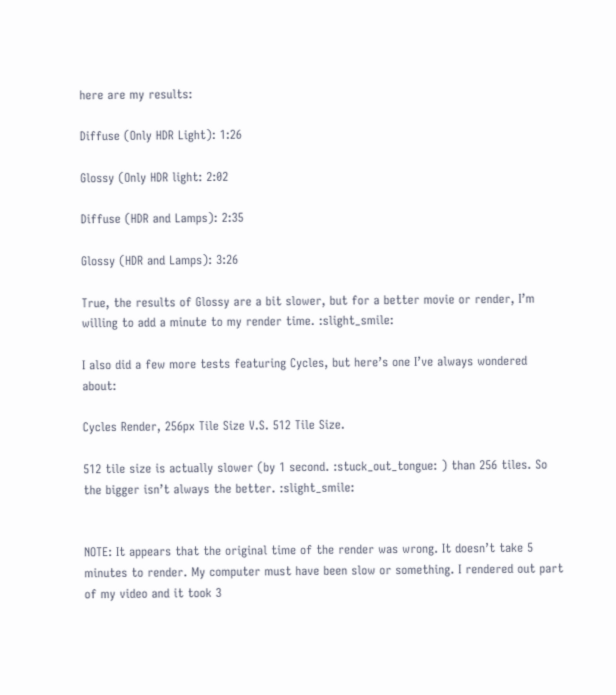here are my results:

Diffuse (Only HDR Light): 1:26

Glossy (Only HDR light: 2:02

Diffuse (HDR and Lamps): 2:35

Glossy (HDR and Lamps): 3:26

True, the results of Glossy are a bit slower, but for a better movie or render, I’m willing to add a minute to my render time. :slight_smile:

I also did a few more tests featuring Cycles, but here’s one I’ve always wondered about:

Cycles Render, 256px Tile Size V.S. 512 Tile Size.

512 tile size is actually slower (by 1 second. :stuck_out_tongue: ) than 256 tiles. So the bigger isn’t always the better. :slight_smile:


NOTE: It appears that the original time of the render was wrong. It doesn’t take 5 minutes to render. My computer must have been slow or something. I rendered out part of my video and it took 3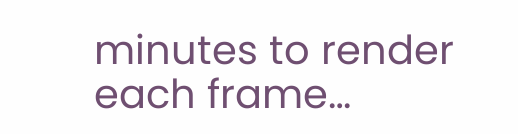minutes to render each frame…